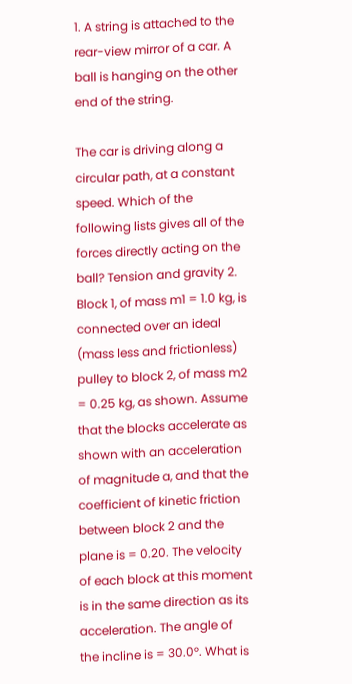1. A string is attached to the rear-view mirror of a car. A ball is hanging on the other end of the string.

The car is driving along a circular path, at a constant speed. Which of the following lists gives all of the forces directly acting on the ball? Tension and gravity 2. Block 1, of mass m1 = 1.0 kg, is connected over an ideal (mass less and frictionless) pulley to block 2, of mass m2 = 0.25 kg, as shown. Assume that the blocks accelerate as shown with an acceleration of magnitude a, and that the coefficient of kinetic friction between block 2 and the plane is = 0.20. The velocity of each block at this moment is in the same direction as its acceleration. The angle of the incline is = 30.0°. What is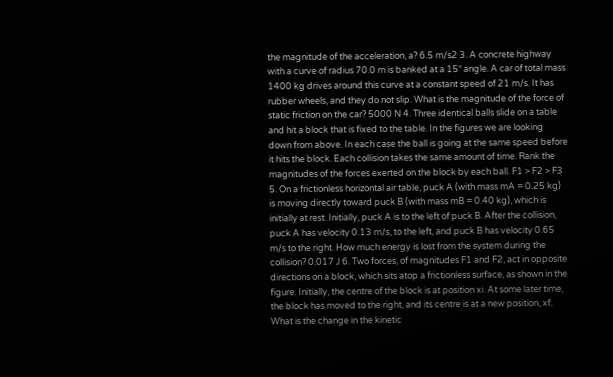the magnitude of the acceleration, a? 6.5 m/s2 3. A concrete highway with a curve of radius 70.0 m is banked at a 15° angle. A car of total mass 1400 kg drives around this curve at a constant speed of 21 m/s. It has rubber wheels, and they do not slip. What is the magnitude of the force of static friction on the car? 5000 N 4. Three identical balls slide on a table and hit a block that is fixed to the table. In the figures we are looking down from above. In each case the ball is going at the same speed before it hits the block. Each collision takes the same amount of time. Rank the magnitudes of the forces exerted on the block by each ball. F1 > F2 > F3 5. On a frictionless horizontal air table, puck A (with mass mA = 0.25 kg) is moving directly toward puck B (with mass mB = 0.40 kg), which is initially at rest. Initially, puck A is to the left of puck B. After the collision, puck A has velocity 0.13 m/s, to the left, and puck B has velocity 0.65 m/s to the right. How much energy is lost from the system during the collision? 0.017 J 6. Two forces, of magnitudes F1 and F2, act in opposite directions on a block, which sits atop a frictionless surface, as shown in the figure. Initially, the centre of the block is at position xi. At some later time, the block has moved to the right, and its centre is at a new position, xf. What is the change in the kinetic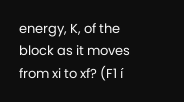energy, K, of the block as it moves from xi to xf? (F1 í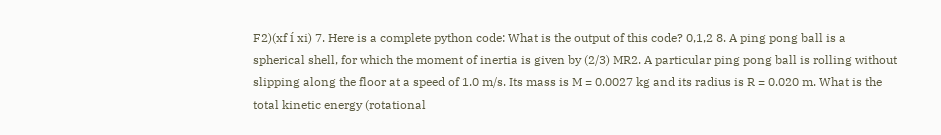F2)(xf í xi) 7. Here is a complete python code: What is the output of this code? 0,1,2 8. A ping pong ball is a spherical shell, for which the moment of inertia is given by (2/3) MR2. A particular ping pong ball is rolling without slipping along the floor at a speed of 1.0 m/s. Its mass is M = 0.0027 kg and its radius is R = 0.020 m. What is the total kinetic energy (rotational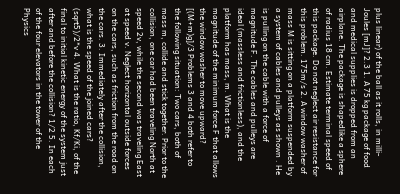plus linear) of the ball as it rolls, in milli-Joules [mJ]? 2.3 1. A 75 kg package of food and medical supplies is dropped from an airplane. The package is shapedlike a sphere of radius 18 cm. Estimate terminal speed of this package. Do not neglect air resistance for this problem. 175m/s 2. A window washer of mass M is sitting on a platform suspended by a system of cables and pulleys as shown . He is pulling on the cable with a force of magnitude F. The cables and pulleys are ideal (massless and frictionless), and the platform has mass, m. What is the magnitude of the minimum force F that allows the window washer to move upward? [(M+m)g]/3 Problems 3 and 4 both refer to the following situation: Two cars, both of mass m, collide and stick together. Prior to the collision, one car had been traveling North at speed 2v, while the second was traveling East at speed v. Neglect horizontal outside forces on the cars, such as friction from the road on the cars. 3. Immediately after the collision, what is the speed of the joined cars? (sqrt5)/2*v 4. What is the ratio, Kf/Ki, of the final to initial kinetic energy of the system just after and before the collision? 1/2 5. In each of the four elevators in the tower of the Physics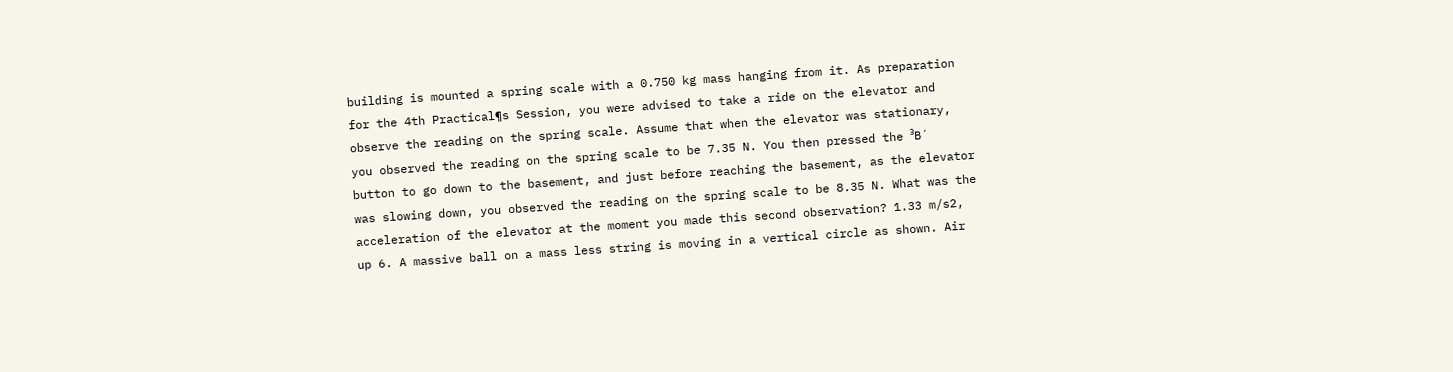building is mounted a spring scale with a 0.750 kg mass hanging from it. As preparation for the 4th Practical¶s Session, you were advised to take a ride on the elevator and observe the reading on the spring scale. Assume that when the elevator was stationary, you observed the reading on the spring scale to be 7.35 N. You then pressed the ³B´ button to go down to the basement, and just before reaching the basement, as the elevator was slowing down, you observed the reading on the spring scale to be 8.35 N. What was the acceleration of the elevator at the moment you made this second observation? 1.33 m/s2, up 6. A massive ball on a mass less string is moving in a vertical circle as shown. Air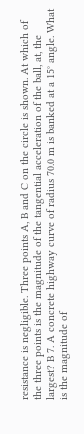resistance is negligible. Three points A, B and C on the circle is shown. At which of the three points is the magnitude of the tangential acceleration of the ball, at, the largest? B 7. A concrete highway curve of radius 70.0 m is banked at a 15° angle. What is the magnitude of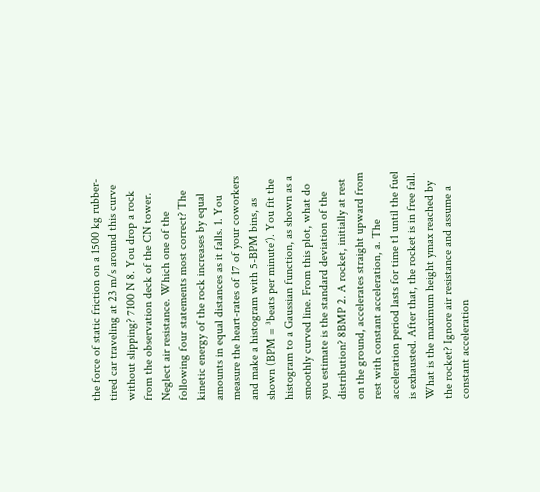the force of static friction on a 1500 kg rubber-tired car traveling at 23 m/s around this curve without slipping? 7100 N 8. You drop a rock from the observation deck of the CN tower. Neglect air resistance. Which one of the following four statements most correct? The kinetic energy of the rock increases by equal amounts in equal distances as it falls. 1. You measure the heart-rates of 17 of your coworkers and make a histogram with 5-BPM bins, as shown (BPM = ³beats per minute´). You fit the histogram to a Gaussian function, as shown as a smoothly curved line. From this plot, what do you estimate is the standard deviation of the distribution? 8BMP 2. A rocket, initially at rest on the ground, accelerates straight upward from rest with constant acceleration, a. The acceleration period lasts for time t1 until the fuel is exhausted. After that, the rocket is in free fall. What is the maximum height ymax reached by the rocket? Ignore air resistance and assume a constant acceleration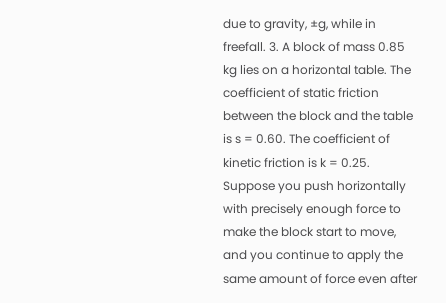due to gravity, ±g, while in freefall. 3. A block of mass 0.85 kg lies on a horizontal table. The coefficient of static friction between the block and the table is s = 0.60. The coefficient of kinetic friction is k = 0.25. Suppose you push horizontally with precisely enough force to make the block start to move, and you continue to apply the same amount of force even after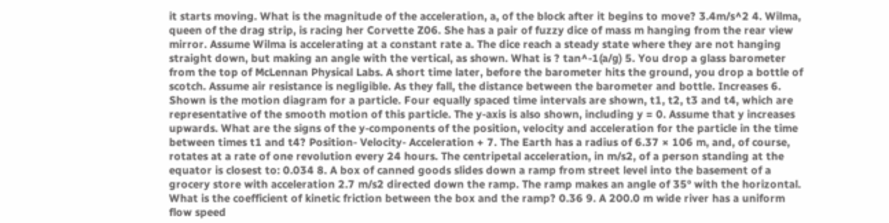it starts moving. What is the magnitude of the acceleration, a, of the block after it begins to move? 3.4m/s^2 4. Wilma, queen of the drag strip, is racing her Corvette Z06. She has a pair of fuzzy dice of mass m hanging from the rear view mirror. Assume Wilma is accelerating at a constant rate a. The dice reach a steady state where they are not hanging straight down, but making an angle with the vertical, as shown. What is ? tan^-1(a/g) 5. You drop a glass barometer from the top of McLennan Physical Labs. A short time later, before the barometer hits the ground, you drop a bottle of scotch. Assume air resistance is negligible. As they fall, the distance between the barometer and bottle. Increases 6. Shown is the motion diagram for a particle. Four equally spaced time intervals are shown, t1, t2, t3 and t4, which are representative of the smooth motion of this particle. The y-axis is also shown, including y = 0. Assume that y increases upwards. What are the signs of the y-components of the position, velocity and acceleration for the particle in the time between times t1 and t4? Position- Velocity- Acceleration + 7. The Earth has a radius of 6.37 × 106 m, and, of course, rotates at a rate of one revolution every 24 hours. The centripetal acceleration, in m/s2, of a person standing at the equator is closest to: 0.034 8. A box of canned goods slides down a ramp from street level into the basement of a grocery store with acceleration 2.7 m/s2 directed down the ramp. The ramp makes an angle of 35° with the horizontal. What is the coefficient of kinetic friction between the box and the ramp? 0.36 9. A 200.0 m wide river has a uniform flow speed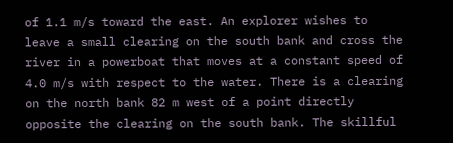of 1.1 m/s toward the east. An explorer wishes to leave a small clearing on the south bank and cross the river in a powerboat that moves at a constant speed of 4.0 m/s with respect to the water. There is a clearing on the north bank 82 m west of a point directly opposite the clearing on the south bank. The skillful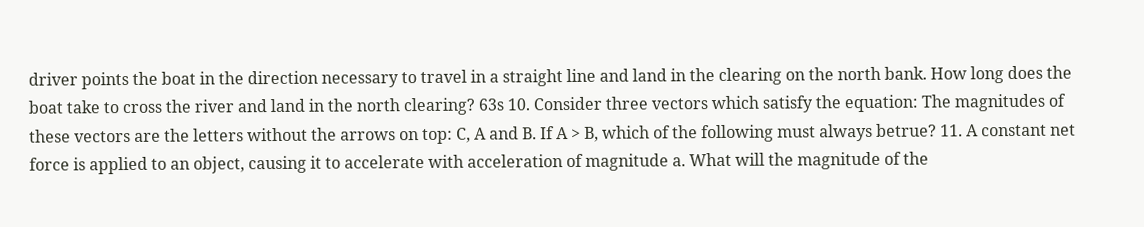driver points the boat in the direction necessary to travel in a straight line and land in the clearing on the north bank. How long does the boat take to cross the river and land in the north clearing? 63s 10. Consider three vectors which satisfy the equation: The magnitudes of these vectors are the letters without the arrows on top: C, A and B. If A > B, which of the following must always betrue? 11. A constant net force is applied to an object, causing it to accelerate with acceleration of magnitude a. What will the magnitude of the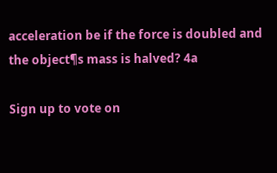acceleration be if the force is doubled and the object¶s mass is halved? 4a

Sign up to vote on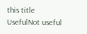this title
UsefulNot useful